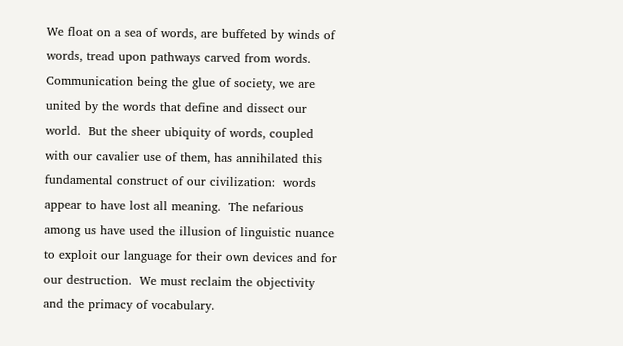We float on a sea of words, are buffeted by winds of words, tread upon pathways carved from words.  Communication being the glue of society, we are united by the words that define and dissect our world.  But the sheer ubiquity of words, coupled with our cavalier use of them, has annihilated this fundamental construct of our civilization:  words appear to have lost all meaning.  The nefarious among us have used the illusion of linguistic nuance to exploit our language for their own devices and for our destruction.  We must reclaim the objectivity and the primacy of vocabulary.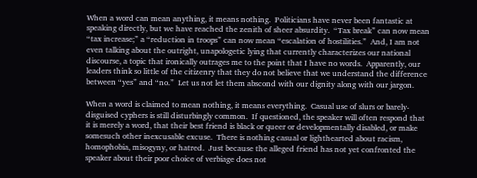When a word can mean anything, it means nothing.  Politicians have never been fantastic at speaking directly, but we have reached the zenith of sheer absurdity.  “Tax break” can now mean “tax increase;” a “reduction in troops” can now mean “escalation of hostilities.”  And, I am not even talking about the outright, unapologetic lying that currently characterizes our national discourse, a topic that ironically outrages me to the point that I have no words.  Apparently, our leaders think so little of the citizenry that they do not believe that we understand the difference between “yes” and “no.”  Let us not let them abscond with our dignity along with our jargon.

When a word is claimed to mean nothing, it means everything.  Casual use of slurs or barely-disguised cyphers is still disturbingly common.  If questioned, the speaker will often respond that it is merely a word, that their best friend is black or queer or developmentally disabled, or make somesuch other inexcusable excuse.  There is nothing casual or lighthearted about racism, homophobia, misogyny, or hatred.  Just because the alleged friend has not yet confronted the speaker about their poor choice of verbiage does not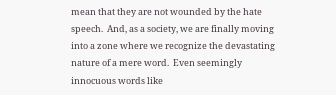mean that they are not wounded by the hate speech.  And, as a society, we are finally moving into a zone where we recognize the devastating nature of a mere word.  Even seemingly innocuous words like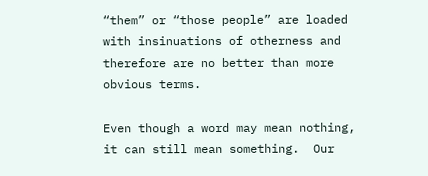“them” or “those people” are loaded with insinuations of otherness and therefore are no better than more obvious terms.

Even though a word may mean nothing, it can still mean something.  Our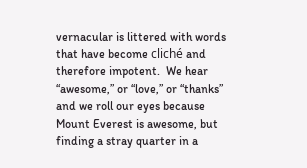vernacular is littered with words that have become cliché and therefore impotent.  We hear “awesome,” or “love,” or “thanks” and we roll our eyes because Mount Everest is awesome, but finding a stray quarter in a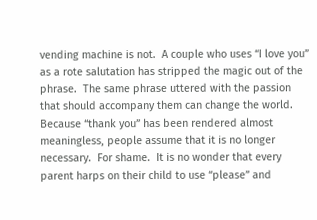vending machine is not.  A couple who uses “I love you” as a rote salutation has stripped the magic out of the phrase.  The same phrase uttered with the passion that should accompany them can change the world.  Because “thank you” has been rendered almost meaningless, people assume that it is no longer necessary.  For shame.  It is no wonder that every parent harps on their child to use “please” and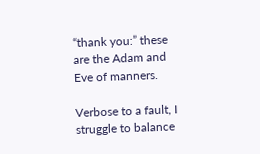“thank you:” these are the Adam and Eve of manners.

Verbose to a fault, I struggle to balance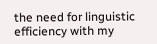the need for linguistic efficiency with my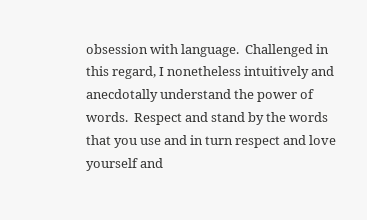obsession with language.  Challenged in this regard, I nonetheless intuitively and anecdotally understand the power of words.  Respect and stand by the words that you use and in turn respect and love yourself and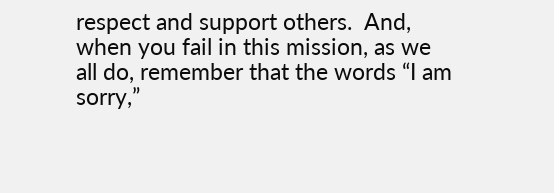respect and support others.  And, when you fail in this mission, as we all do, remember that the words “I am sorry,”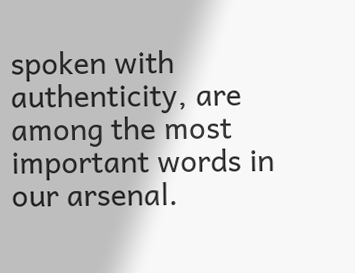spoken with authenticity, are among the most important words in our arsenal.